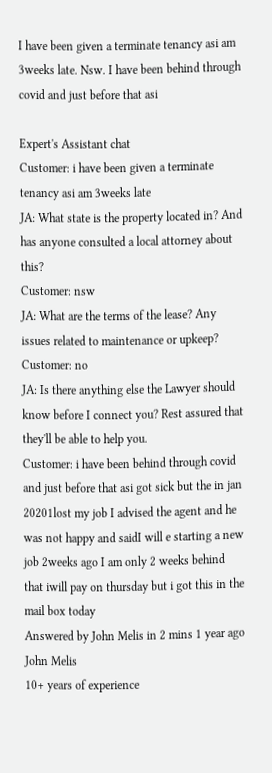I have been given a terminate tenancy asi am 3weeks late. Nsw. I have been behind through covid and just before that asi

Expert's Assistant chat
Customer: i have been given a terminate tenancy asi am 3weeks late
JA: What state is the property located in? And has anyone consulted a local attorney about this?
Customer: nsw
JA: What are the terms of the lease? Any issues related to maintenance or upkeep?
Customer: no
JA: Is there anything else the Lawyer should know before I connect you? Rest assured that they'll be able to help you.
Customer: i have been behind through covid and just before that asi got sick but the in jan 20201lost my job I advised the agent and he was not happy and saidI will e starting a new job 2weeks ago I am only 2 weeks behind that iwill pay on thursday but i got this in the mail box today
Answered by John Melis in 2 mins 1 year ago
John Melis
10+ years of experience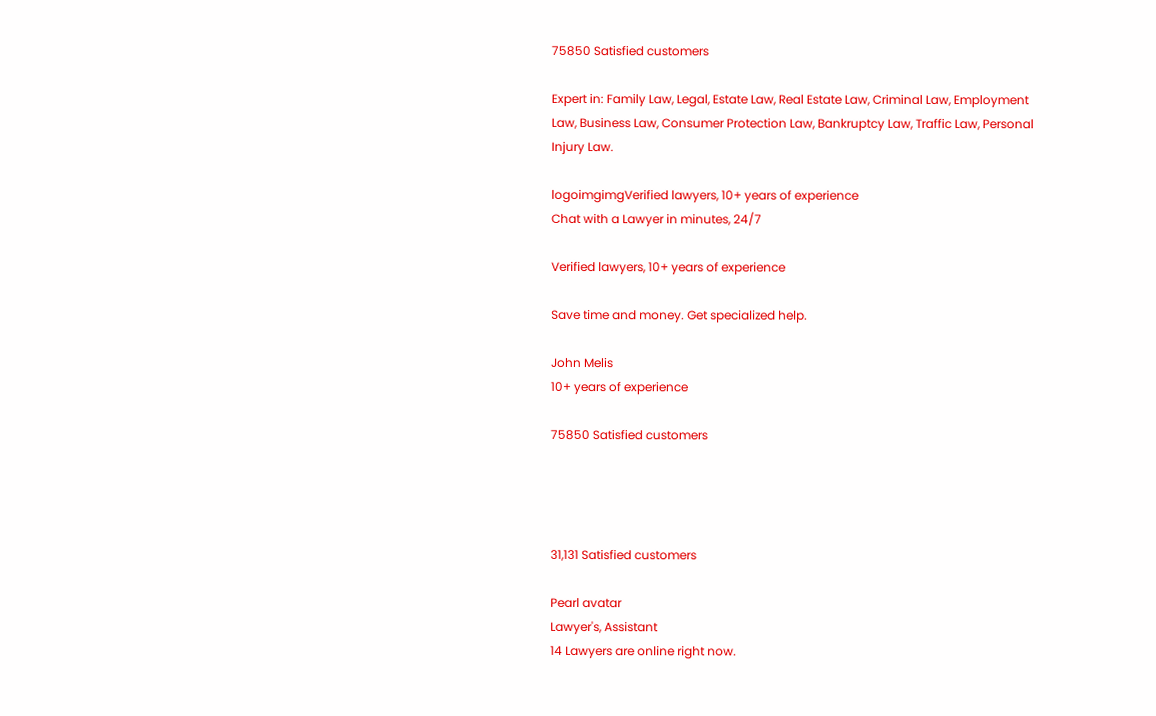75850 Satisfied customers

Expert in: Family Law, Legal, Estate Law, Real Estate Law, Criminal Law, Employment Law, Business Law, Consumer Protection Law, Bankruptcy Law, Traffic Law, Personal Injury Law.

logoimgimgVerified lawyers, 10+ years of experience
Chat with a Lawyer in minutes, 24/7

Verified lawyers, 10+ years of experience

Save time and money. Get specialized help.

John Melis
10+ years of experience

75850 Satisfied customers




31,131 Satisfied customers

Pearl avatar
Lawyer's, Assistant
14 Lawyers are online right now.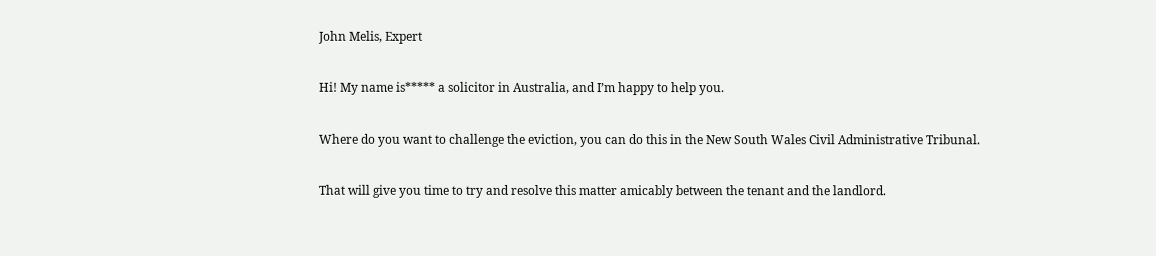John Melis, Expert

Hi! My name is***** a solicitor in Australia, and I’m happy to help you.

Where do you want to challenge the eviction, you can do this in the New South Wales Civil Administrative Tribunal.

That will give you time to try and resolve this matter amicably between the tenant and the landlord.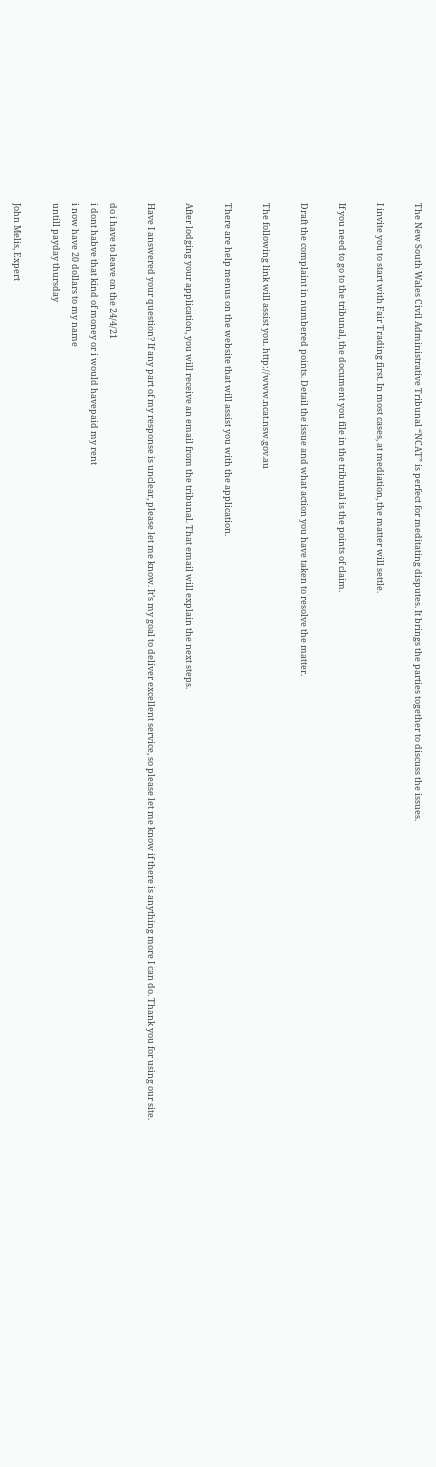The New South Wales Civil Administrative Tribunal “NCAT” is perfect for meditating disputes. It brings the parties together to discuss the issues.

I invite you to start with Fair Trading first. In most cases, at mediation, the matter will settle.

If you need to go to the tribunal, the document you file in the tribunal is the points of claim.

Draft the complaint in numbered points. Detail the issue and what action you have taken to resolve the matter.

The following link will assist you. http://www.ncat.nsw.gov.au

There are help menus on the website that will assist you with the application.

After lodging your application, you will receive an email from the tribunal. That email will explain the next steps.

Have I answered your question? If any part of my response is unclear, please let me know. It’s my goal to deliver excellent service, so please let me know if there is anything more I can do. Thank you for using our site.

do i have to leave on the 24/4/21
i dont habve that kind of money or i would havepaid my rent
i now have 20 dollars to my name
untill payday thursday

John Melis, Expert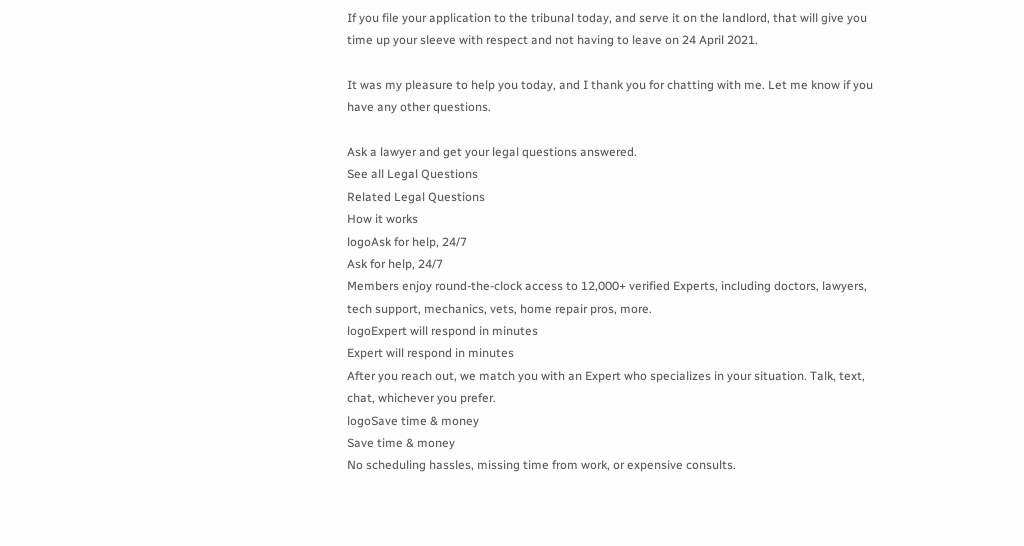If you file your application to the tribunal today, and serve it on the landlord, that will give you time up your sleeve with respect and not having to leave on 24 April 2021.

It was my pleasure to help you today, and I thank you for chatting with me. Let me know if you have any other questions.

Ask a lawyer and get your legal questions answered.
See all Legal Questions
Related Legal Questions
How it works
logoAsk for help, 24/7
Ask for help, 24/7
Members enjoy round-the-clock access to 12,000+ verified Experts, including doctors, lawyers, tech support, mechanics, vets, home repair pros, more.
logoExpert will respond in minutes
Expert will respond in minutes
After you reach out, we match you with an Expert who specializes in your situation. Talk, text, chat, whichever you prefer.
logoSave time & money
Save time & money
No scheduling hassles, missing time from work, or expensive consults.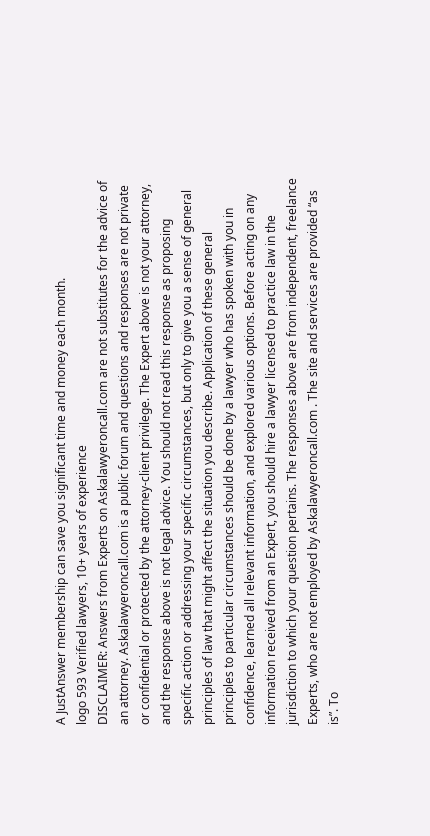A JustAnswer membership can save you significant time and money each month.
logo 593 Verified lawyers, 10+ years of experience
DISCLAIMER: Answers from Experts on Askalawyeroncall.com are not substitutes for the advice of an attorney. Askalawyeroncall.com is a public forum and questions and responses are not private or confidential or protected by the attorney-client privilege. The Expert above is not your attorney, and the response above is not legal advice. You should not read this response as proposing specific action or addressing your specific circumstances, but only to give you a sense of general principles of law that might affect the situation you describe. Application of these general principles to particular circumstances should be done by a lawyer who has spoken with you in confidence, learned all relevant information, and explored various options. Before acting on any information received from an Expert, you should hire a lawyer licensed to practice law in the jurisdiction to which your question pertains. The responses above are from independent, freelance Experts, who are not employed by Askalawyeroncall.com . The site and services are provided “as is”. To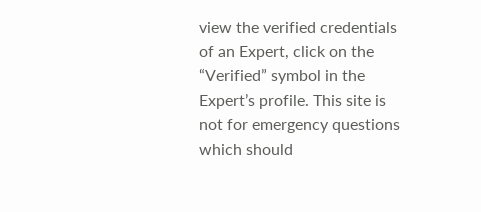view the verified credentials of an Expert, click on the “Verified” symbol in the Expert’s profile. This site is not for emergency questions which should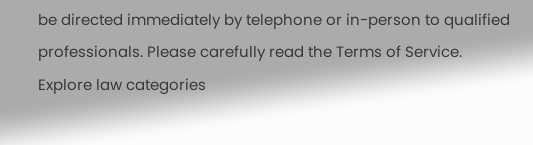be directed immediately by telephone or in-person to qualified professionals. Please carefully read the Terms of Service.
Explore law categories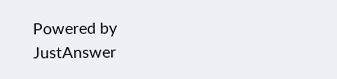Powered by JustAnswer